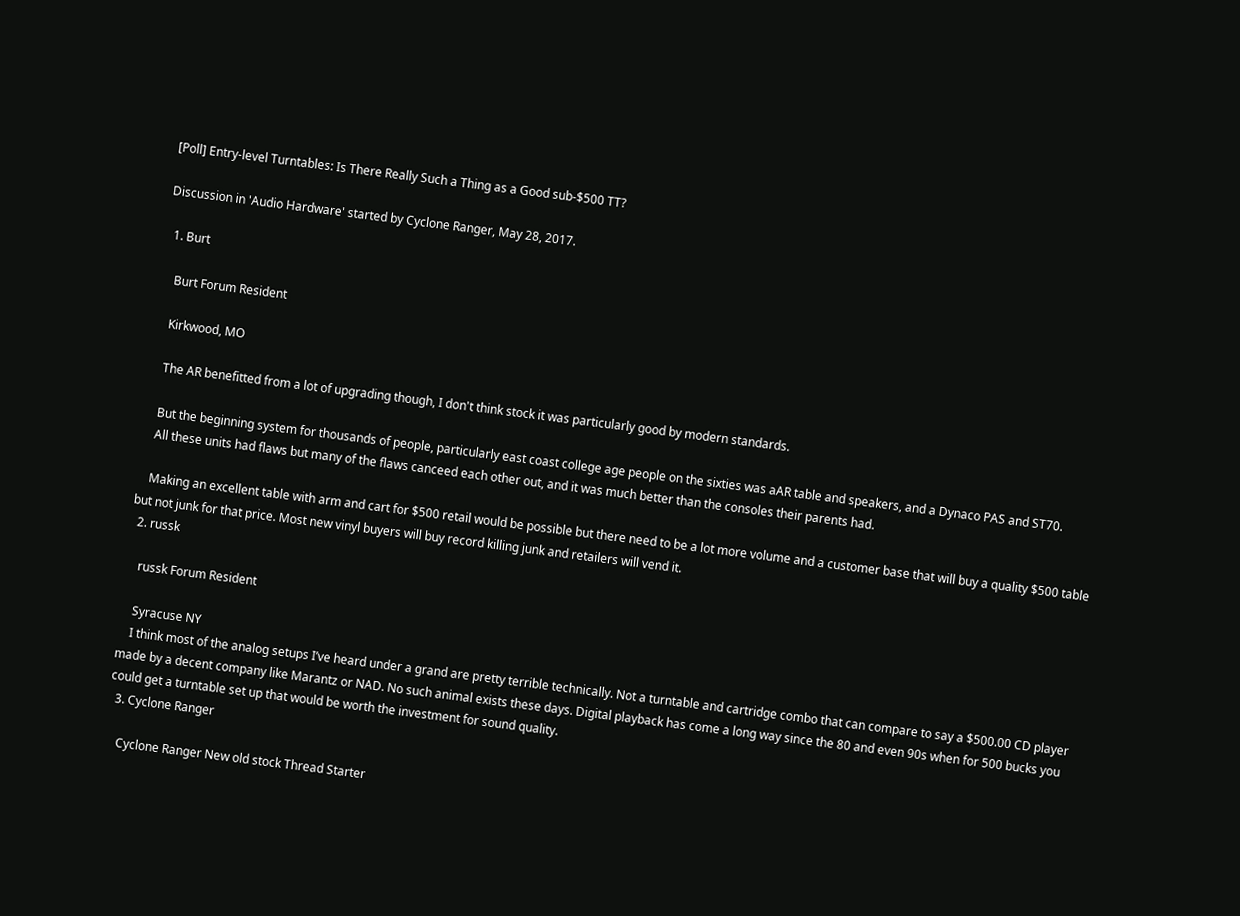[Poll] Entry-level Turntables: Is There Really Such a Thing as a Good sub-$500 TT?

Discussion in 'Audio Hardware' started by Cyclone Ranger, May 28, 2017.

  1. Burt

    Burt Forum Resident

    Kirkwood, MO

    The AR benefitted from a lot of upgrading though, I don't think stock it was particularly good by modern standards.

    But the beginning system for thousands of people, particularly east coast college age people on the sixties was aAR table and speakers, and a Dynaco PAS and ST70.
    All these units had flaws but many of the flaws canceed each other out, and it was much better than the consoles their parents had.

    Making an excellent table with arm and cart for $500 retail would be possible but there need to be a lot more volume and a customer base that will buy a quality $500 table but not junk for that price. Most new vinyl buyers will buy record killing junk and retailers will vend it.
  2. russk

    russk Forum Resident

    Syracuse NY
    I think most of the analog setups I’ve heard under a grand are pretty terrible technically. Not a turntable and cartridge combo that can compare to say a $500.00 CD player made by a decent company like Marantz or NAD. No such animal exists these days. Digital playback has come a long way since the 80 and even 90s when for 500 bucks you could get a turntable set up that would be worth the investment for sound quality.
  3. Cyclone Ranger

    Cyclone Ranger New old stock Thread Starter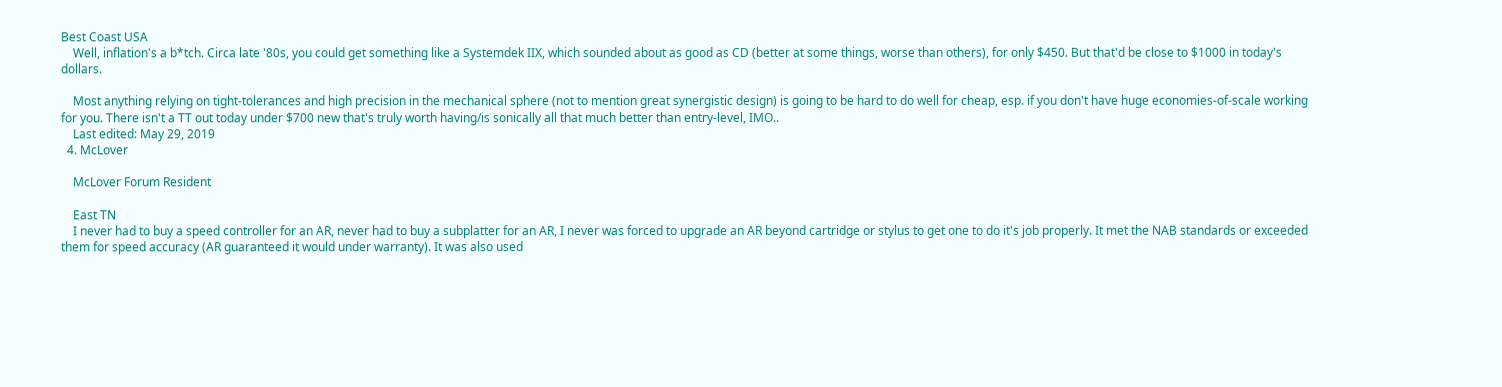Best Coast USA
    Well, inflation's a b*tch. Circa late '80s, you could get something like a Systemdek IIX, which sounded about as good as CD (better at some things, worse than others), for only $450. But that'd be close to $1000 in today's dollars.

    Most anything relying on tight-tolerances and high precision in the mechanical sphere (not to mention great synergistic design) is going to be hard to do well for cheap, esp. if you don't have huge economies-of-scale working for you. There isn't a TT out today under $700 new that's truly worth having/is sonically all that much better than entry-level, IMO..
    Last edited: May 29, 2019
  4. McLover

    McLover Forum Resident

    East TN
    I never had to buy a speed controller for an AR, never had to buy a subplatter for an AR, I never was forced to upgrade an AR beyond cartridge or stylus to get one to do it's job properly. It met the NAB standards or exceeded them for speed accuracy (AR guaranteed it would under warranty). It was also used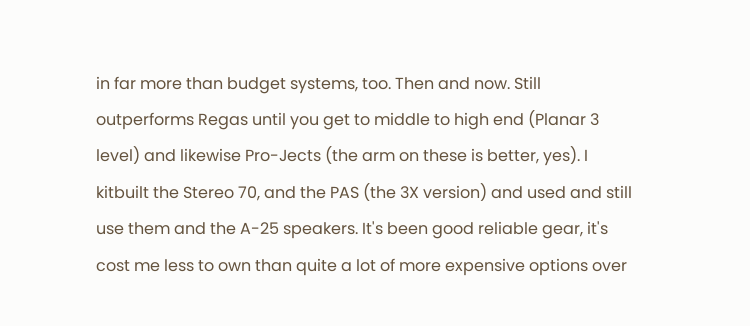in far more than budget systems, too. Then and now. Still outperforms Regas until you get to middle to high end (Planar 3 level) and likewise Pro-Jects (the arm on these is better, yes). I kitbuilt the Stereo 70, and the PAS (the 3X version) and used and still use them and the A-25 speakers. It's been good reliable gear, it's cost me less to own than quite a lot of more expensive options over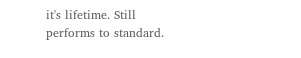it's lifetime. Still performs to standard.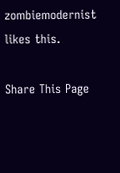zombiemodernist likes this.

Share This Page